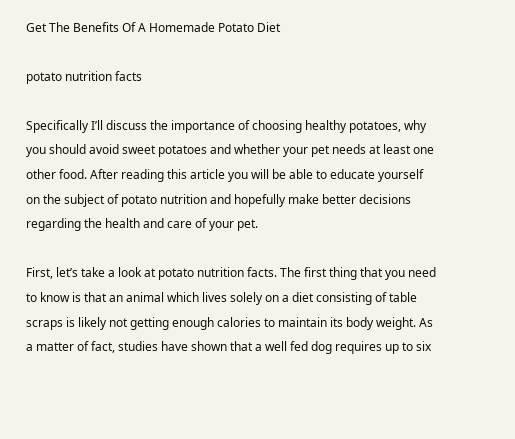Get The Benefits Of A Homemade Potato Diet

potato nutrition facts

Specifically I’ll discuss the importance of choosing healthy potatoes, why you should avoid sweet potatoes and whether your pet needs at least one other food. After reading this article you will be able to educate yourself on the subject of potato nutrition and hopefully make better decisions regarding the health and care of your pet.

First, let’s take a look at potato nutrition facts. The first thing that you need to know is that an animal which lives solely on a diet consisting of table scraps is likely not getting enough calories to maintain its body weight. As a matter of fact, studies have shown that a well fed dog requires up to six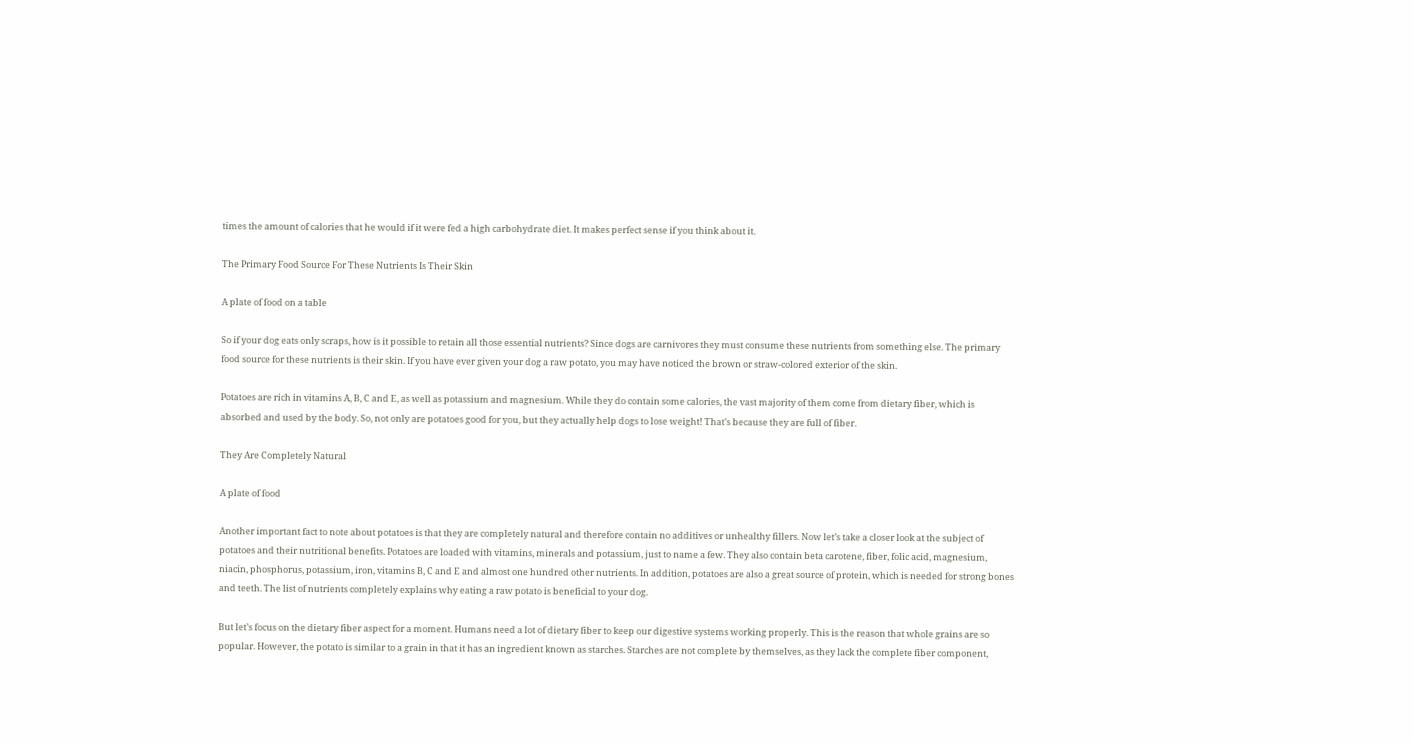times the amount of calories that he would if it were fed a high carbohydrate diet. It makes perfect sense if you think about it.

The Primary Food Source For These Nutrients Is Their Skin

A plate of food on a table

So if your dog eats only scraps, how is it possible to retain all those essential nutrients? Since dogs are carnivores they must consume these nutrients from something else. The primary food source for these nutrients is their skin. If you have ever given your dog a raw potato, you may have noticed the brown or straw-colored exterior of the skin.

Potatoes are rich in vitamins A, B, C and E, as well as potassium and magnesium. While they do contain some calories, the vast majority of them come from dietary fiber, which is absorbed and used by the body. So, not only are potatoes good for you, but they actually help dogs to lose weight! That’s because they are full of fiber.

They Are Completely Natural

A plate of food

Another important fact to note about potatoes is that they are completely natural and therefore contain no additives or unhealthy fillers. Now let’s take a closer look at the subject of potatoes and their nutritional benefits. Potatoes are loaded with vitamins, minerals and potassium, just to name a few. They also contain beta carotene, fiber, folic acid, magnesium, niacin, phosphorus, potassium, iron, vitamins B, C and E and almost one hundred other nutrients. In addition, potatoes are also a great source of protein, which is needed for strong bones and teeth. The list of nutrients completely explains why eating a raw potato is beneficial to your dog.

But let’s focus on the dietary fiber aspect for a moment. Humans need a lot of dietary fiber to keep our digestive systems working properly. This is the reason that whole grains are so popular. However, the potato is similar to a grain in that it has an ingredient known as starches. Starches are not complete by themselves, as they lack the complete fiber component,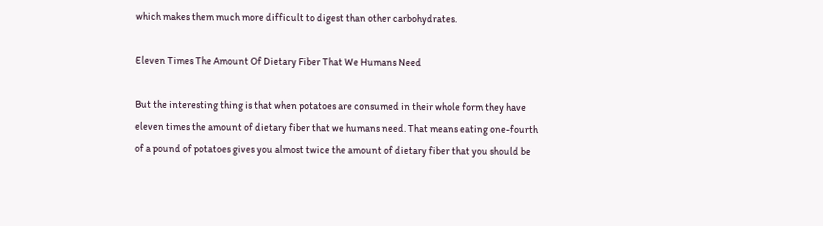which makes them much more difficult to digest than other carbohydrates.

Eleven Times The Amount Of Dietary Fiber That We Humans Need

But the interesting thing is that when potatoes are consumed in their whole form they have eleven times the amount of dietary fiber that we humans need. That means eating one-fourth of a pound of potatoes gives you almost twice the amount of dietary fiber that you should be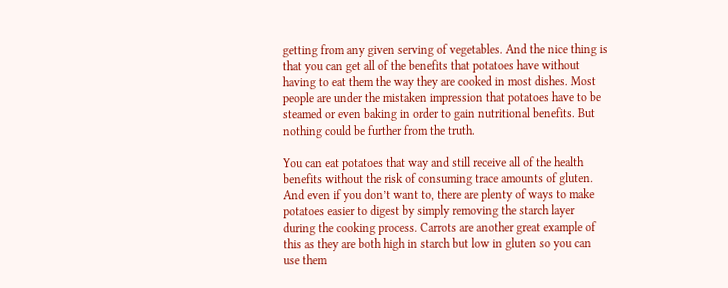getting from any given serving of vegetables. And the nice thing is that you can get all of the benefits that potatoes have without having to eat them the way they are cooked in most dishes. Most people are under the mistaken impression that potatoes have to be steamed or even baking in order to gain nutritional benefits. But nothing could be further from the truth.

You can eat potatoes that way and still receive all of the health benefits without the risk of consuming trace amounts of gluten. And even if you don’t want to, there are plenty of ways to make potatoes easier to digest by simply removing the starch layer during the cooking process. Carrots are another great example of this as they are both high in starch but low in gluten so you can use them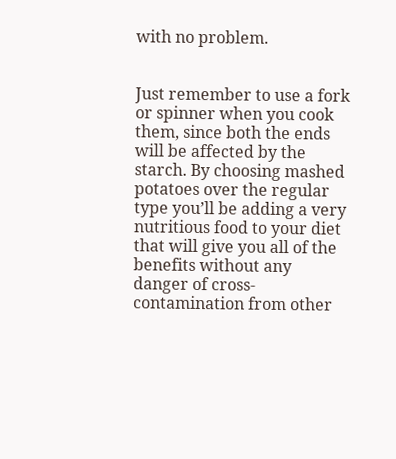with no problem.


Just remember to use a fork or spinner when you cook them, since both the ends will be affected by the starch. By choosing mashed potatoes over the regular type you’ll be adding a very nutritious food to your diet that will give you all of the benefits without any danger of cross-contamination from other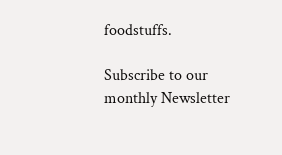foodstuffs.

Subscribe to our monthly Newsletter